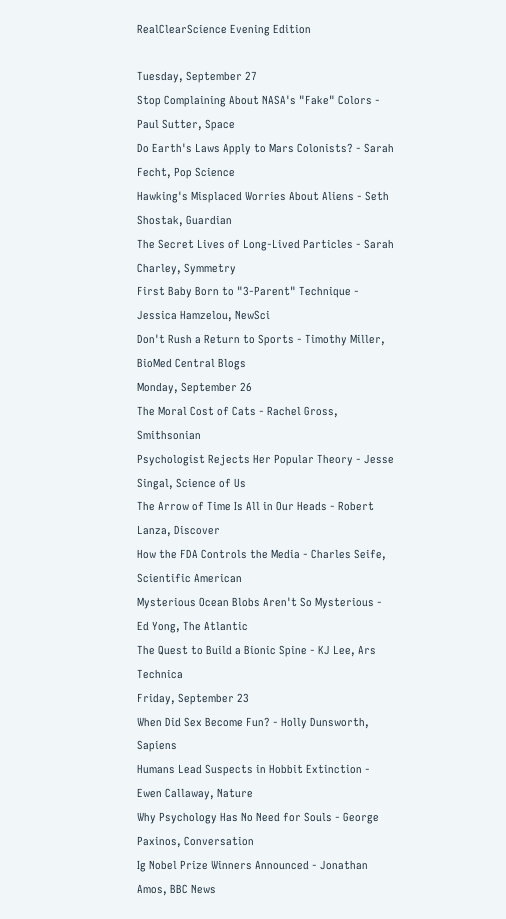RealClearScience Evening Edition

Tuesday, September 27
Stop Complaining About NASA's "Fake" Colors - Paul Sutter, Space
Do Earth's Laws Apply to Mars Colonists? - Sarah Fecht, Pop Science
Hawking's Misplaced Worries About Aliens - Seth Shostak, Guardian
The Secret Lives of Long-Lived Particles - Sarah Charley, Symmetry
First Baby Born to "3-Parent" Technique - Jessica Hamzelou, NewSci
Don't Rush a Return to Sports - Timothy Miller, BioMed Central Blogs
Monday, September 26
The Moral Cost of Cats - Rachel Gross, Smithsonian
Psychologist Rejects Her Popular Theory - Jesse Singal, Science of Us
The Arrow of Time Is All in Our Heads - Robert Lanza, Discover
How the FDA Controls the Media - Charles Seife, Scientific American
Mysterious Ocean Blobs Aren't So Mysterious - Ed Yong, The Atlantic
The Quest to Build a Bionic Spine - KJ Lee, Ars Technica
Friday, September 23
When Did Sex Become Fun? - Holly Dunsworth, Sapiens
Humans Lead Suspects in Hobbit Extinction - Ewen Callaway, Nature
Why Psychology Has No Need for Souls - George Paxinos, Conversation
Ig Nobel Prize Winners Announced - Jonathan Amos, BBC News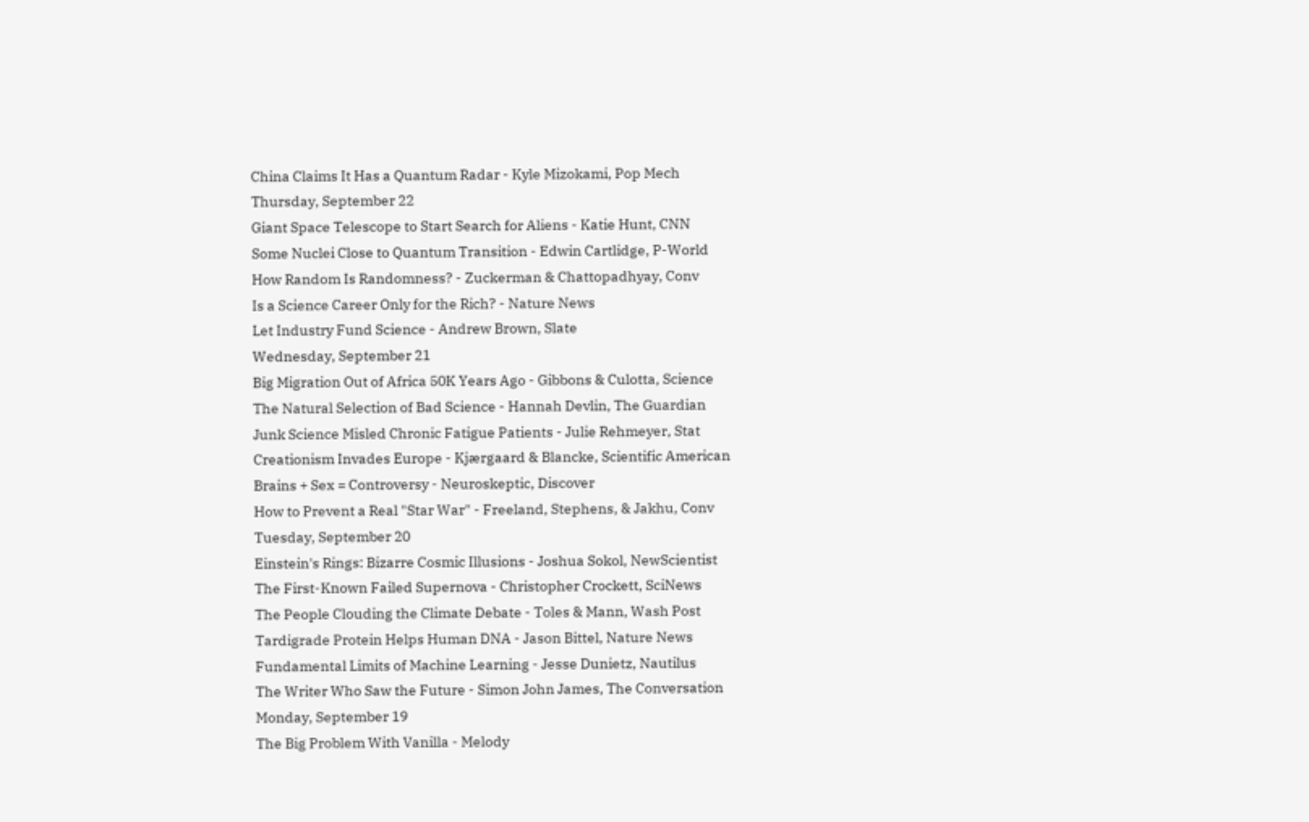China Claims It Has a Quantum Radar - Kyle Mizokami, Pop Mech
Thursday, September 22
Giant Space Telescope to Start Search for Aliens - Katie Hunt, CNN
Some Nuclei Close to Quantum Transition - Edwin Cartlidge, P-World
How Random Is Randomness? - Zuckerman & Chattopadhyay, Conv
Is a Science Career Only for the Rich? - Nature News
Let Industry Fund Science - Andrew Brown, Slate
Wednesday, September 21
Big Migration Out of Africa 50K Years Ago - Gibbons & Culotta, Science
The Natural Selection of Bad Science - Hannah Devlin, The Guardian
Junk Science Misled Chronic Fatigue Patients - Julie Rehmeyer, Stat
Creationism Invades Europe - Kjærgaard & Blancke, Scientific American
Brains + Sex = Controversy - Neuroskeptic, Discover
How to Prevent a Real "Star War" - Freeland, Stephens, & Jakhu, Conv
Tuesday, September 20
Einstein's Rings: Bizarre Cosmic Illusions - Joshua Sokol, NewScientist
The First-Known Failed Supernova - Christopher Crockett, SciNews
The People Clouding the Climate Debate - Toles & Mann, Wash Post
Tardigrade Protein Helps Human DNA - Jason Bittel, Nature News
Fundamental Limits of Machine Learning - Jesse Dunietz, Nautilus
The Writer Who Saw the Future - Simon John James, The Conversation
Monday, September 19
The Big Problem With Vanilla - Melody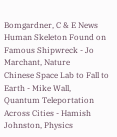Bomgardner, C & E News
Human Skeleton Found on Famous Shipwreck - Jo Marchant, Nature
Chinese Space Lab to Fall to Earth - Mike Wall,
Quantum Teleportation Across Cities - Hamish Johnston, Physics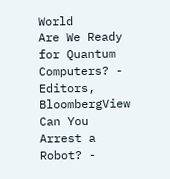World
Are We Ready for Quantum Computers? - Editors, BloombergView
Can You Arrest a Robot? -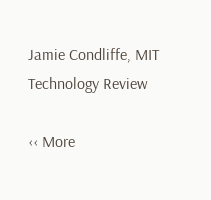Jamie Condliffe, MIT Technology Review

‹‹ More